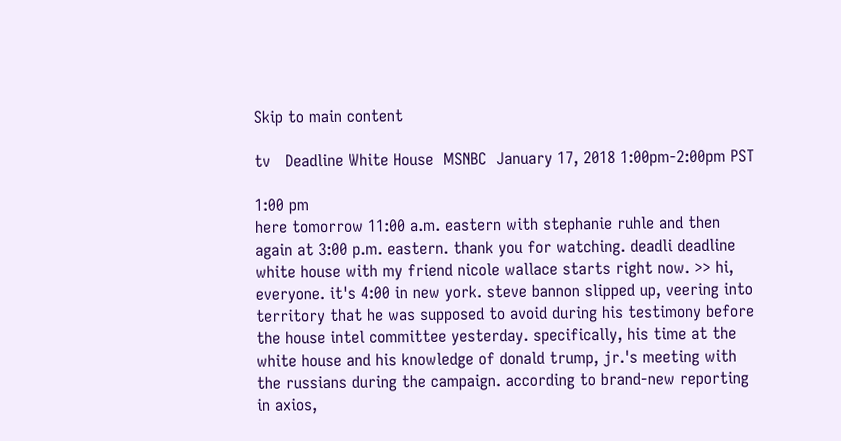Skip to main content

tv   Deadline White House  MSNBC  January 17, 2018 1:00pm-2:00pm PST

1:00 pm
here tomorrow 11:00 a.m. eastern with stephanie ruhle and then again at 3:00 p.m. eastern. thank you for watching. deadli deadline white house with my friend nicole wallace starts right now. >> hi, everyone. it's 4:00 in new york. steve bannon slipped up, veering into territory that he was supposed to avoid during his testimony before the house intel committee yesterday. specifically, his time at the white house and his knowledge of donald trump, jr.'s meeting with the russians during the campaign. according to brand-new reporting in axios,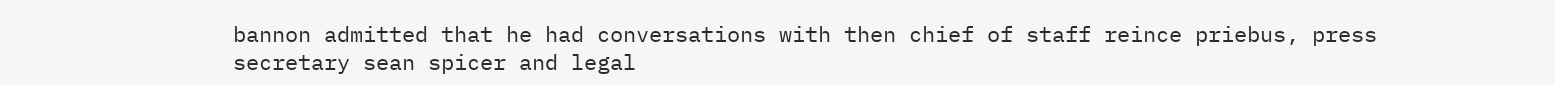bannon admitted that he had conversations with then chief of staff reince priebus, press secretary sean spicer and legal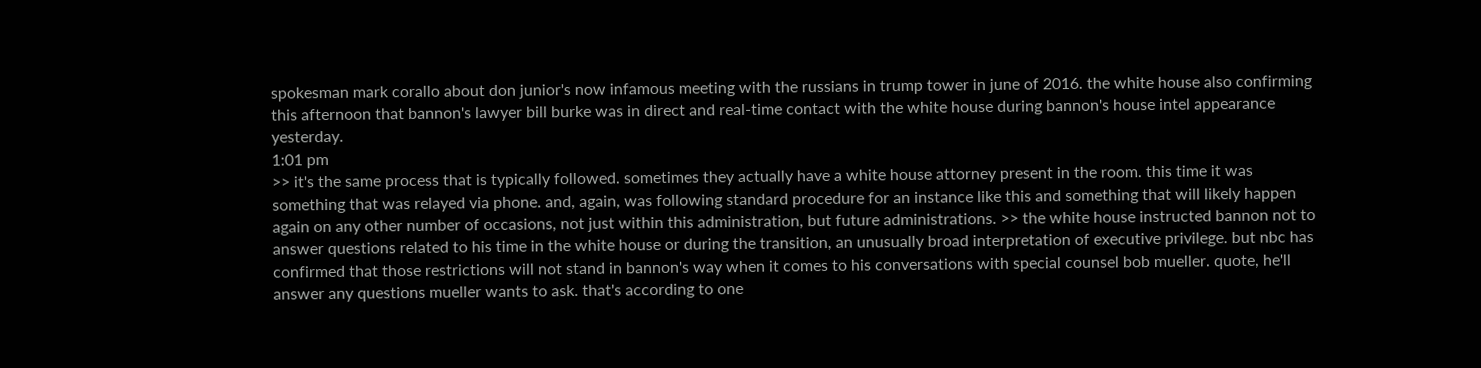spokesman mark corallo about don junior's now infamous meeting with the russians in trump tower in june of 2016. the white house also confirming this afternoon that bannon's lawyer bill burke was in direct and real-time contact with the white house during bannon's house intel appearance yesterday.
1:01 pm
>> it's the same process that is typically followed. sometimes they actually have a white house attorney present in the room. this time it was something that was relayed via phone. and, again, was following standard procedure for an instance like this and something that will likely happen again on any other number of occasions, not just within this administration, but future administrations. >> the white house instructed bannon not to answer questions related to his time in the white house or during the transition, an unusually broad interpretation of executive privilege. but nbc has confirmed that those restrictions will not stand in bannon's way when it comes to his conversations with special counsel bob mueller. quote, he'll answer any questions mueller wants to ask. that's according to one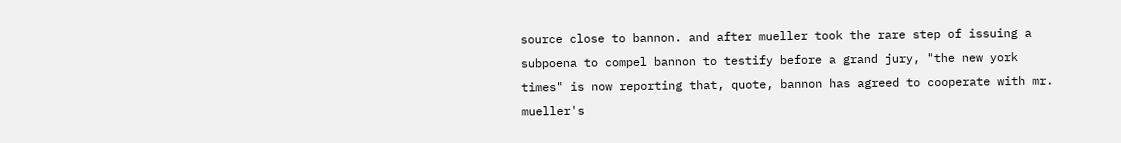source close to bannon. and after mueller took the rare step of issuing a subpoena to compel bannon to testify before a grand jury, "the new york times" is now reporting that, quote, bannon has agreed to cooperate with mr. mueller's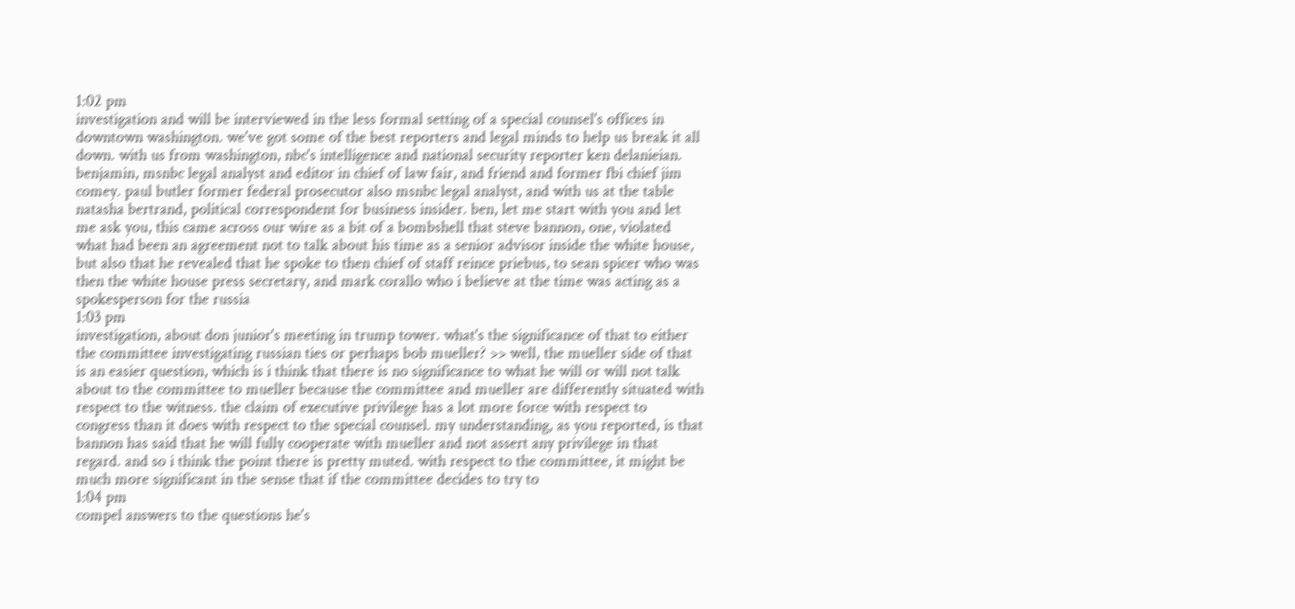1:02 pm
investigation and will be interviewed in the less formal setting of a special counsel's offices in downtown washington. we've got some of the best reporters and legal minds to help us break it all down. with us from washington, nbc's intelligence and national security reporter ken delanieian. benjamin, msnbc legal analyst and editor in chief of law fair, and friend and former fbi chief jim comey. paul butler former federal prosecutor also msnbc legal analyst, and with us at the table natasha bertrand, political correspondent for business insider. ben, let me start with you and let me ask you, this came across our wire as a bit of a bombshell that steve bannon, one, violated what had been an agreement not to talk about his time as a senior advisor inside the white house, but also that he revealed that he spoke to then chief of staff reince priebus, to sean spicer who was then the white house press secretary, and mark corallo who i believe at the time was acting as a spokesperson for the russia
1:03 pm
investigation, about don junior's meeting in trump tower. what's the significance of that to either the committee investigating russian ties or perhaps bob mueller? >> well, the mueller side of that is an easier question, which is i think that there is no significance to what he will or will not talk about to the committee to mueller because the committee and mueller are differently situated with respect to the witness. the claim of executive privilege has a lot more force with respect to congress than it does with respect to the special counsel. my understanding, as you reported, is that bannon has said that he will fully cooperate with mueller and not assert any privilege in that regard. and so i think the point there is pretty muted. with respect to the committee, it might be much more significant in the sense that if the committee decides to try to
1:04 pm
compel answers to the questions he's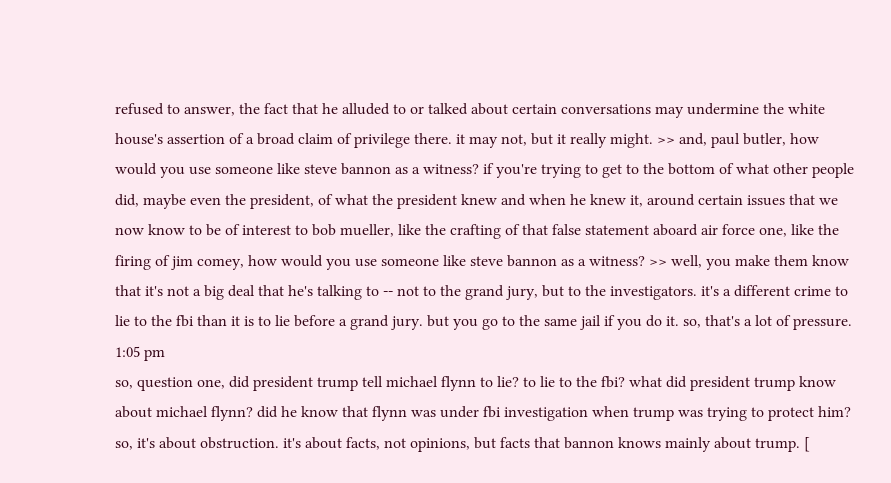refused to answer, the fact that he alluded to or talked about certain conversations may undermine the white house's assertion of a broad claim of privilege there. it may not, but it really might. >> and, paul butler, how would you use someone like steve bannon as a witness? if you're trying to get to the bottom of what other people did, maybe even the president, of what the president knew and when he knew it, around certain issues that we now know to be of interest to bob mueller, like the crafting of that false statement aboard air force one, like the firing of jim comey, how would you use someone like steve bannon as a witness? >> well, you make them know that it's not a big deal that he's talking to -- not to the grand jury, but to the investigators. it's a different crime to lie to the fbi than it is to lie before a grand jury. but you go to the same jail if you do it. so, that's a lot of pressure.
1:05 pm
so, question one, did president trump tell michael flynn to lie? to lie to the fbi? what did president trump know about michael flynn? did he know that flynn was under fbi investigation when trump was trying to protect him? so, it's about obstruction. it's about facts, not opinions, but facts that bannon knows mainly about trump. [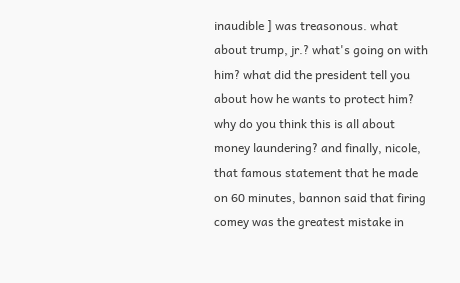inaudible ] was treasonous. what about trump, jr.? what's going on with him? what did the president tell you about how he wants to protect him? why do you think this is all about money laundering? and finally, nicole, that famous statement that he made on 60 minutes, bannon said that firing comey was the greatest mistake in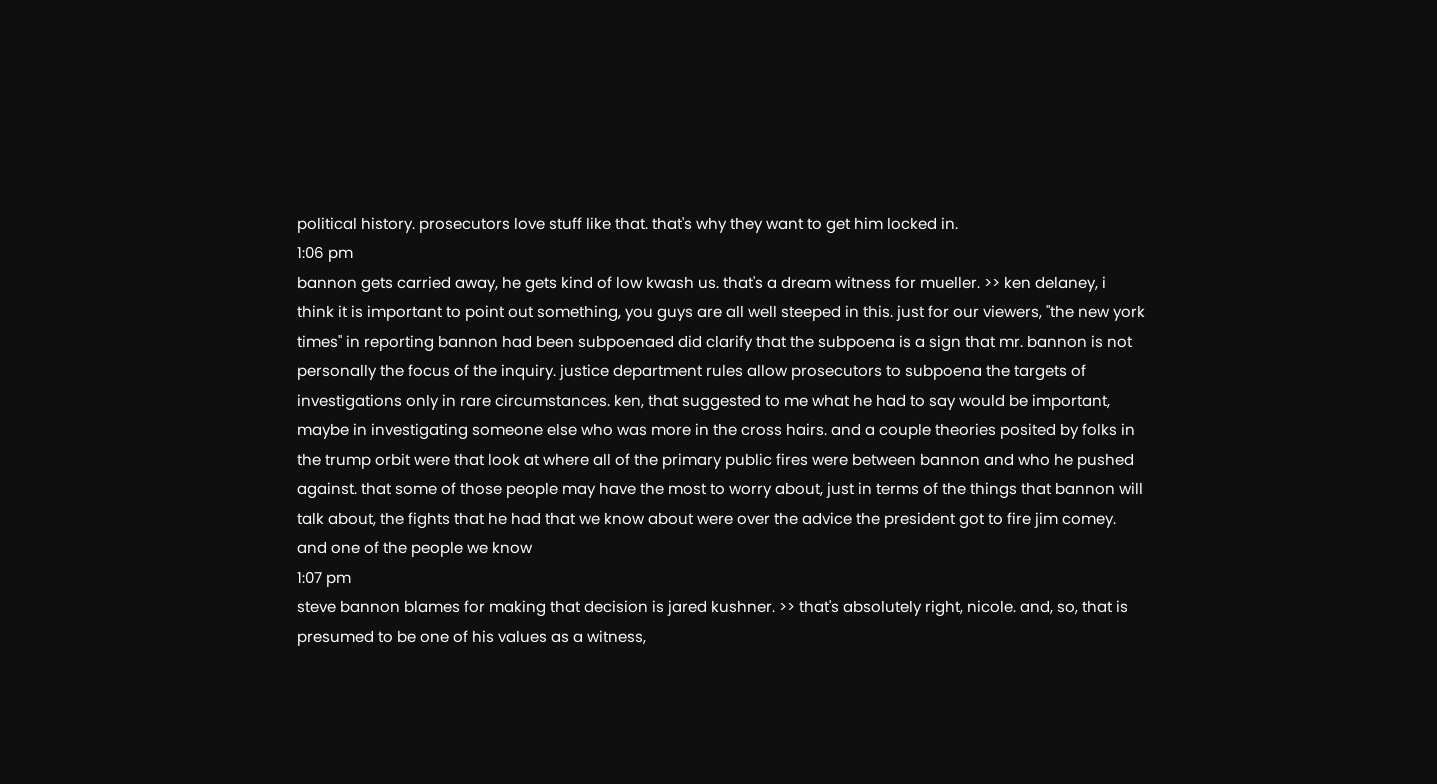political history. prosecutors love stuff like that. that's why they want to get him locked in.
1:06 pm
bannon gets carried away, he gets kind of low kwash us. that's a dream witness for mueller. >> ken delaney, i think it is important to point out something, you guys are all well steeped in this. just for our viewers, "the new york times" in reporting bannon had been subpoenaed did clarify that the subpoena is a sign that mr. bannon is not personally the focus of the inquiry. justice department rules allow prosecutors to subpoena the targets of investigations only in rare circumstances. ken, that suggested to me what he had to say would be important, maybe in investigating someone else who was more in the cross hairs. and a couple theories posited by folks in the trump orbit were that look at where all of the primary public fires were between bannon and who he pushed against. that some of those people may have the most to worry about, just in terms of the things that bannon will talk about, the fights that he had that we know about were over the advice the president got to fire jim comey. and one of the people we know
1:07 pm
steve bannon blames for making that decision is jared kushner. >> that's absolutely right, nicole. and, so, that is presumed to be one of his values as a witness,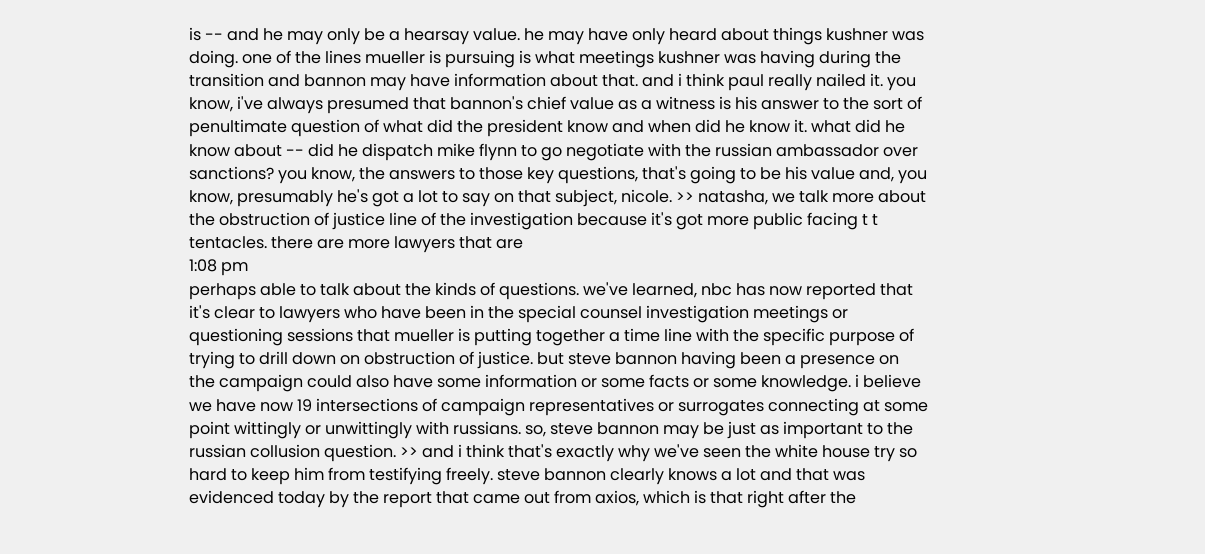is -- and he may only be a hearsay value. he may have only heard about things kushner was doing. one of the lines mueller is pursuing is what meetings kushner was having during the transition and bannon may have information about that. and i think paul really nailed it. you know, i've always presumed that bannon's chief value as a witness is his answer to the sort of penultimate question of what did the president know and when did he know it. what did he know about -- did he dispatch mike flynn to go negotiate with the russian ambassador over sanctions? you know, the answers to those key questions, that's going to be his value and, you know, presumably he's got a lot to say on that subject, nicole. >> natasha, we talk more about the obstruction of justice line of the investigation because it's got more public facing t t tentacles. there are more lawyers that are
1:08 pm
perhaps able to talk about the kinds of questions. we've learned, nbc has now reported that it's clear to lawyers who have been in the special counsel investigation meetings or questioning sessions that mueller is putting together a time line with the specific purpose of trying to drill down on obstruction of justice. but steve bannon having been a presence on the campaign could also have some information or some facts or some knowledge. i believe we have now 19 intersections of campaign representatives or surrogates connecting at some point wittingly or unwittingly with russians. so, steve bannon may be just as important to the russian collusion question. >> and i think that's exactly why we've seen the white house try so hard to keep him from testifying freely. steve bannon clearly knows a lot and that was evidenced today by the report that came out from axios, which is that right after the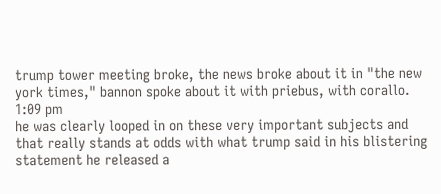trump tower meeting broke, the news broke about it in "the new york times," bannon spoke about it with priebus, with corallo.
1:09 pm
he was clearly looped in on these very important subjects and that really stands at odds with what trump said in his blistering statement he released a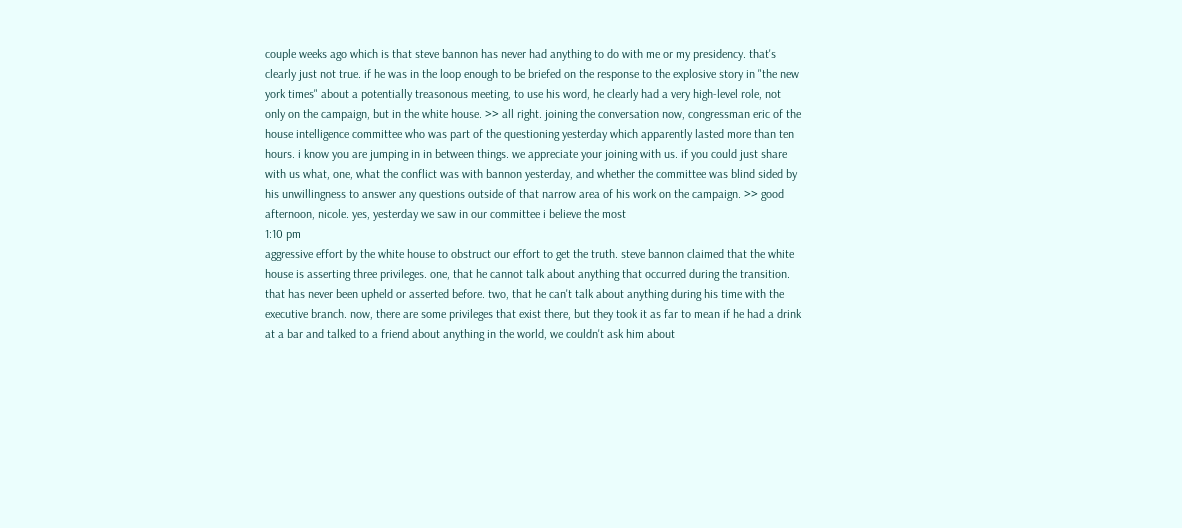couple weeks ago which is that steve bannon has never had anything to do with me or my presidency. that's clearly just not true. if he was in the loop enough to be briefed on the response to the explosive story in "the new york times" about a potentially treasonous meeting, to use his word, he clearly had a very high-level role, not only on the campaign, but in the white house. >> all right. joining the conversation now, congressman eric of the house intelligence committee who was part of the questioning yesterday which apparently lasted more than ten hours. i know you are jumping in in between things. we appreciate your joining with us. if you could just share with us what, one, what the conflict was with bannon yesterday, and whether the committee was blind sided by his unwillingness to answer any questions outside of that narrow area of his work on the campaign. >> good afternoon, nicole. yes, yesterday we saw in our committee i believe the most
1:10 pm
aggressive effort by the white house to obstruct our effort to get the truth. steve bannon claimed that the white house is asserting three privileges. one, that he cannot talk about anything that occurred during the transition. that has never been upheld or asserted before. two, that he can't talk about anything during his time with the executive branch. now, there are some privileges that exist there, but they took it as far to mean if he had a drink at a bar and talked to a friend about anything in the world, we couldn't ask him about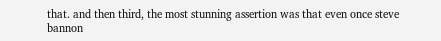that. and then third, the most stunning assertion was that even once steve bannon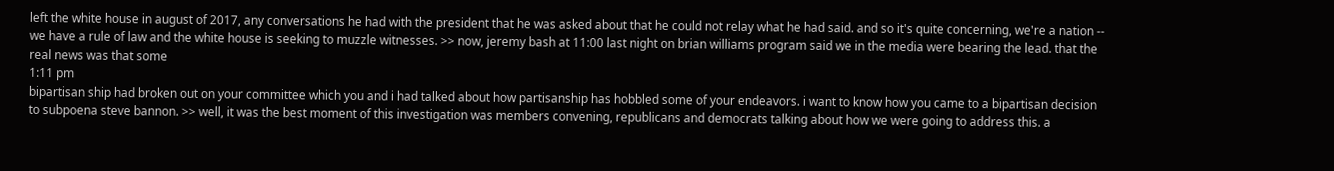left the white house in august of 2017, any conversations he had with the president that he was asked about that he could not relay what he had said. and so it's quite concerning, we're a nation -- we have a rule of law and the white house is seeking to muzzle witnesses. >> now, jeremy bash at 11:00 last night on brian williams program said we in the media were bearing the lead. that the real news was that some
1:11 pm
bipartisan ship had broken out on your committee which you and i had talked about how partisanship has hobbled some of your endeavors. i want to know how you came to a bipartisan decision to subpoena steve bannon. >> well, it was the best moment of this investigation was members convening, republicans and democrats talking about how we were going to address this. a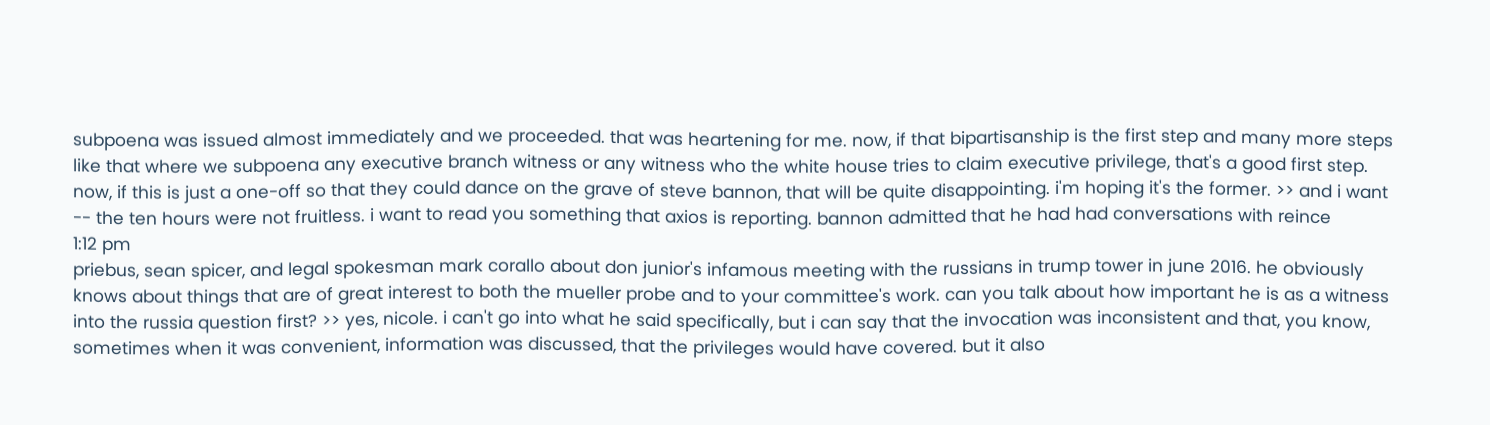subpoena was issued almost immediately and we proceeded. that was heartening for me. now, if that bipartisanship is the first step and many more steps like that where we subpoena any executive branch witness or any witness who the white house tries to claim executive privilege, that's a good first step. now, if this is just a one-off so that they could dance on the grave of steve bannon, that will be quite disappointing. i'm hoping it's the former. >> and i want -- the ten hours were not fruitless. i want to read you something that axios is reporting. bannon admitted that he had had conversations with reince
1:12 pm
priebus, sean spicer, and legal spokesman mark corallo about don junior's infamous meeting with the russians in trump tower in june 2016. he obviously knows about things that are of great interest to both the mueller probe and to your committee's work. can you talk about how important he is as a witness into the russia question first? >> yes, nicole. i can't go into what he said specifically, but i can say that the invocation was inconsistent and that, you know, sometimes when it was convenient, information was discussed, that the privileges would have covered. but it also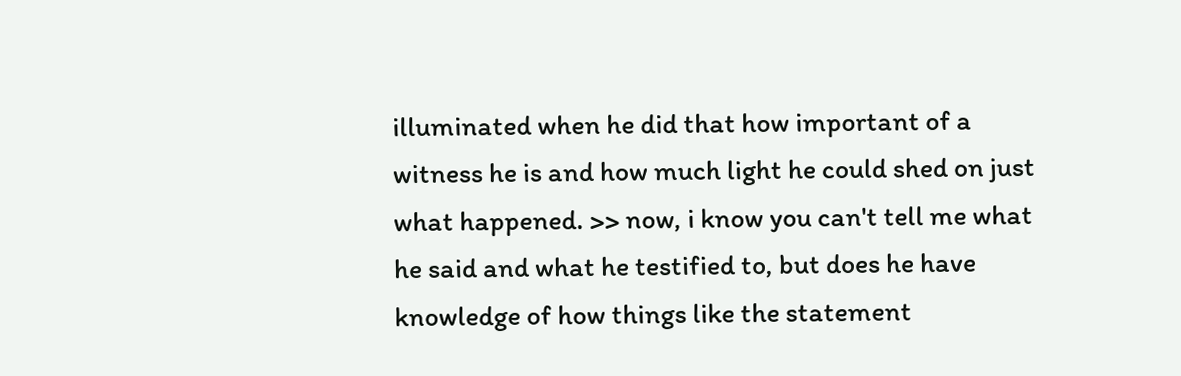illuminated when he did that how important of a witness he is and how much light he could shed on just what happened. >> now, i know you can't tell me what he said and what he testified to, but does he have knowledge of how things like the statement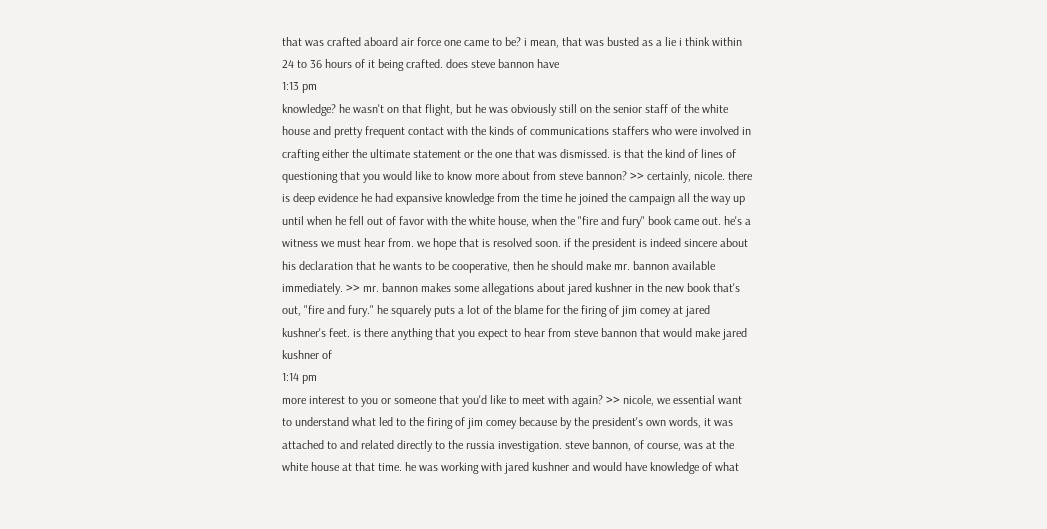that was crafted aboard air force one came to be? i mean, that was busted as a lie i think within 24 to 36 hours of it being crafted. does steve bannon have
1:13 pm
knowledge? he wasn't on that flight, but he was obviously still on the senior staff of the white house and pretty frequent contact with the kinds of communications staffers who were involved in crafting either the ultimate statement or the one that was dismissed. is that the kind of lines of questioning that you would like to know more about from steve bannon? >> certainly, nicole. there is deep evidence he had expansive knowledge from the time he joined the campaign all the way up until when he fell out of favor with the white house, when the "fire and fury" book came out. he's a witness we must hear from. we hope that is resolved soon. if the president is indeed sincere about his declaration that he wants to be cooperative, then he should make mr. bannon available immediately. >> mr. bannon makes some allegations about jared kushner in the new book that's out, "fire and fury." he squarely puts a lot of the blame for the firing of jim comey at jared kushner's feet. is there anything that you expect to hear from steve bannon that would make jared kushner of
1:14 pm
more interest to you or someone that you'd like to meet with again? >> nicole, we essential want to understand what led to the firing of jim comey because by the president's own words, it was attached to and related directly to the russia investigation. steve bannon, of course, was at the white house at that time. he was working with jared kushner and would have knowledge of what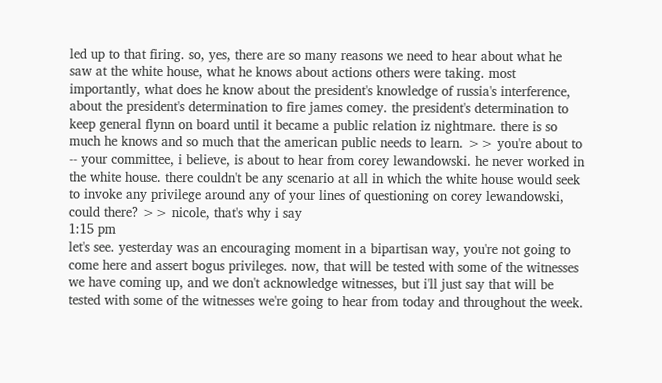led up to that firing. so, yes, there are so many reasons we need to hear about what he saw at the white house, what he knows about actions others were taking. most importantly, what does he know about the president's knowledge of russia's interference, about the president's determination to fire james comey. the president's determination to keep general flynn on board until it became a public relation iz nightmare. there is so much he knows and so much that the american public needs to learn. >> you're about to -- your committee, i believe, is about to hear from corey lewandowski. he never worked in the white house. there couldn't be any scenario at all in which the white house would seek to invoke any privilege around any of your lines of questioning on corey lewandowski, could there? >> nicole, that's why i say
1:15 pm
let's see. yesterday was an encouraging moment in a bipartisan way, you're not going to come here and assert bogus privileges. now, that will be tested with some of the witnesses we have coming up, and we don't acknowledge witnesses, but i'll just say that will be tested with some of the witnesses we're going to hear from today and throughout the week.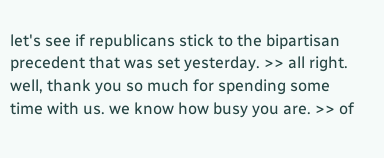let's see if republicans stick to the bipartisan precedent that was set yesterday. >> all right. well, thank you so much for spending some time with us. we know how busy you are. >> of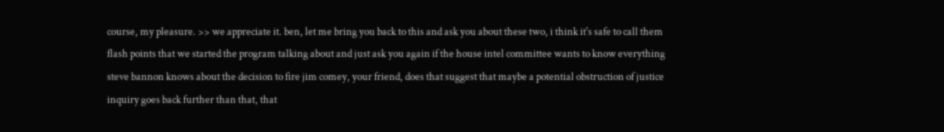course, my pleasure. >> we appreciate it. ben, let me bring you back to this and ask you about these two, i think it's safe to call them flash points that we started the program talking about and just ask you again if the house intel committee wants to know everything steve bannon knows about the decision to fire jim comey, your friend, does that suggest that maybe a potential obstruction of justice inquiry goes back further than that, that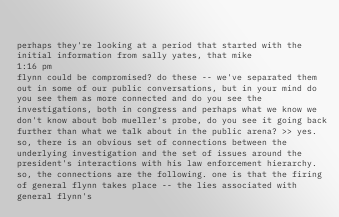perhaps they're looking at a period that started with the initial information from sally yates, that mike
1:16 pm
flynn could be compromised? do these -- we've separated them out in some of our public conversations, but in your mind do you see them as more connected and do you see the investigations, both in congress and perhaps what we know we don't know about bob mueller's probe, do you see it going back further than what we talk about in the public arena? >> yes. so, there is an obvious set of connections between the underlying investigation and the set of issues around the president's interactions with his law enforcement hierarchy. so, the connections are the following. one is that the firing of general flynn takes place -- the lies associated with general flynn's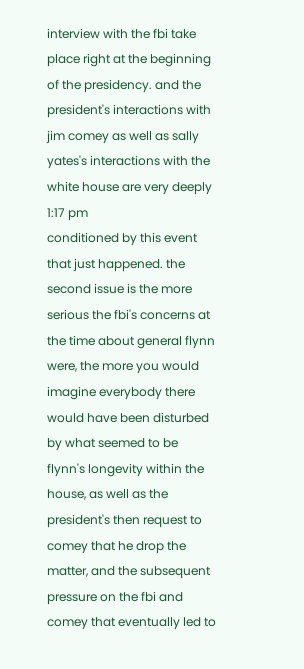interview with the fbi take place right at the beginning of the presidency. and the president's interactions with jim comey as well as sally yates's interactions with the white house are very deeply
1:17 pm
conditioned by this event that just happened. the second issue is the more serious the fbi's concerns at the time about general flynn were, the more you would imagine everybody there would have been disturbed by what seemed to be flynn's longevity within the house, as well as the president's then request to comey that he drop the matter, and the subsequent pressure on the fbi and comey that eventually led to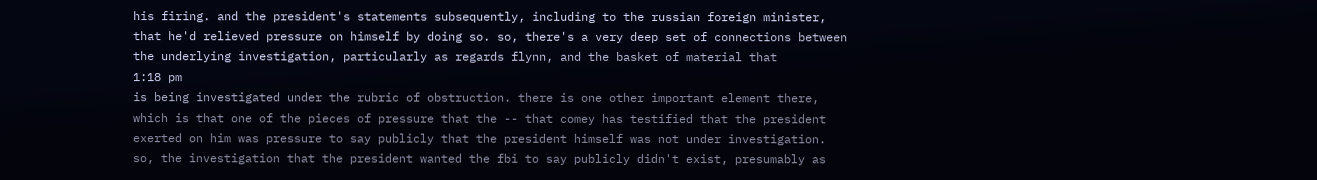his firing. and the president's statements subsequently, including to the russian foreign minister, that he'd relieved pressure on himself by doing so. so, there's a very deep set of connections between the underlying investigation, particularly as regards flynn, and the basket of material that
1:18 pm
is being investigated under the rubric of obstruction. there is one other important element there, which is that one of the pieces of pressure that the -- that comey has testified that the president exerted on him was pressure to say publicly that the president himself was not under investigation. so, the investigation that the president wanted the fbi to say publicly didn't exist, presumably as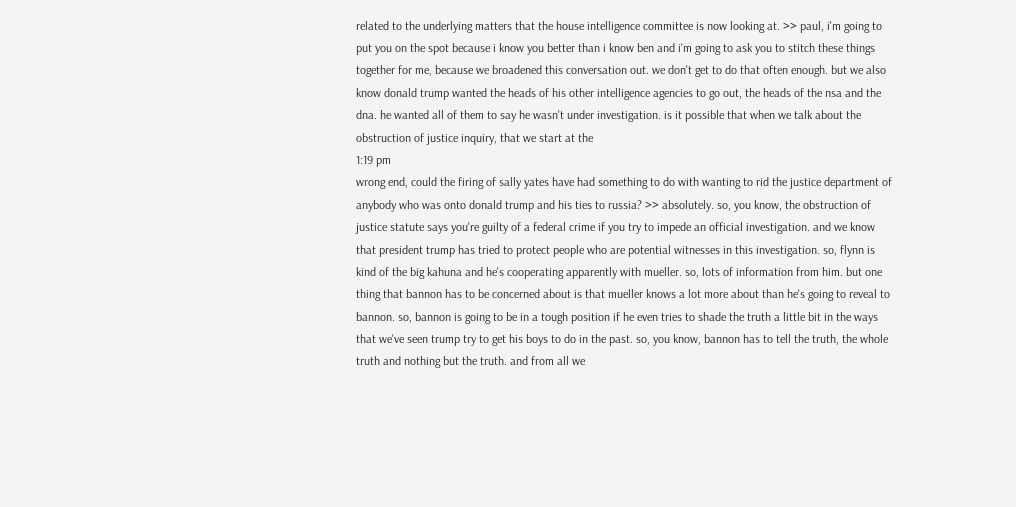related to the underlying matters that the house intelligence committee is now looking at. >> paul, i'm going to put you on the spot because i know you better than i know ben and i'm going to ask you to stitch these things together for me, because we broadened this conversation out. we don't get to do that often enough. but we also know donald trump wanted the heads of his other intelligence agencies to go out, the heads of the nsa and the dna. he wanted all of them to say he wasn't under investigation. is it possible that when we talk about the obstruction of justice inquiry, that we start at the
1:19 pm
wrong end, could the firing of sally yates have had something to do with wanting to rid the justice department of anybody who was onto donald trump and his ties to russia? >> absolutely. so, you know, the obstruction of justice statute says you're guilty of a federal crime if you try to impede an official investigation. and we know that president trump has tried to protect people who are potential witnesses in this investigation. so, flynn is kind of the big kahuna and he's cooperating apparently with mueller. so, lots of information from him. but one thing that bannon has to be concerned about is that mueller knows a lot more about than he's going to reveal to bannon. so, bannon is going to be in a tough position if he even tries to shade the truth a little bit in the ways that we've seen trump try to get his boys to do in the past. so, you know, bannon has to tell the truth, the whole truth and nothing but the truth. and from all we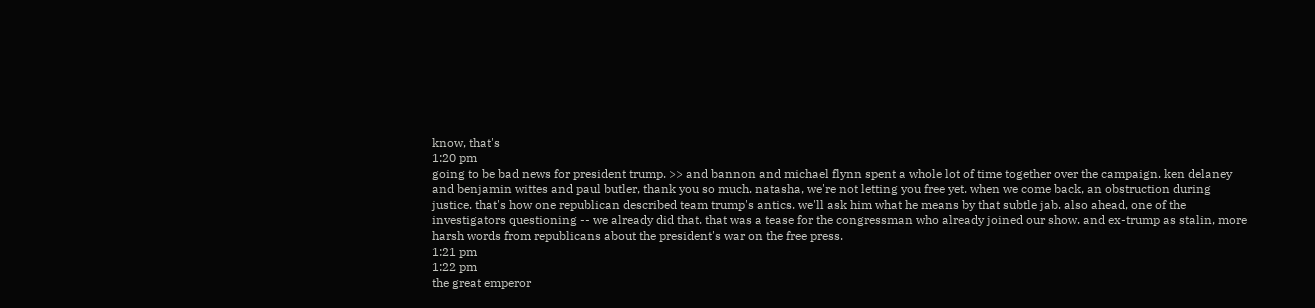know, that's
1:20 pm
going to be bad news for president trump. >> and bannon and michael flynn spent a whole lot of time together over the campaign. ken delaney and benjamin wittes and paul butler, thank you so much. natasha, we're not letting you free yet. when we come back, an obstruction during justice. that's how one republican described team trump's antics. we'll ask him what he means by that subtle jab. also ahead, one of the investigators questioning -- we already did that. that was a tease for the congressman who already joined our show. and ex-trump as stalin, more harsh words from republicans about the president's war on the free press.
1:21 pm
1:22 pm
the great emperor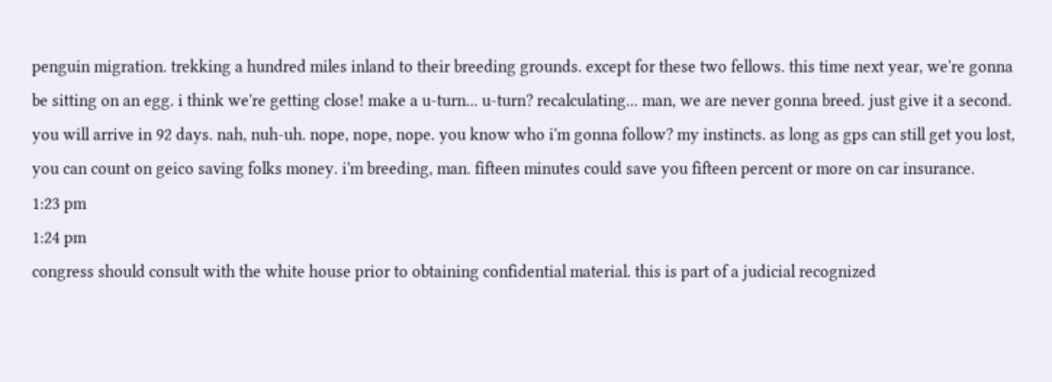penguin migration. trekking a hundred miles inland to their breeding grounds. except for these two fellows. this time next year, we're gonna be sitting on an egg. i think we're getting close! make a u-turn... u-turn? recalculating... man, we are never gonna breed. just give it a second. you will arrive in 92 days. nah, nuh-uh. nope, nope, nope. you know who i'm gonna follow? my instincts. as long as gps can still get you lost, you can count on geico saving folks money. i'm breeding, man. fifteen minutes could save you fifteen percent or more on car insurance.
1:23 pm
1:24 pm
congress should consult with the white house prior to obtaining confidential material. this is part of a judicial recognized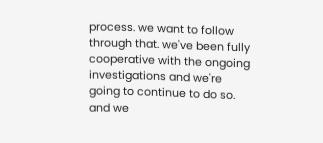process. we want to follow through that. we've been fully cooperative with the ongoing investigations and we're going to continue to do so. and we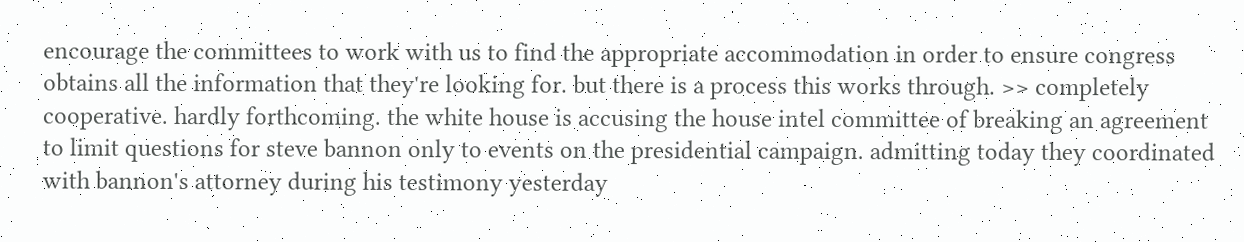encourage the committees to work with us to find the appropriate accommodation in order to ensure congress obtains all the information that they're looking for. but there is a process this works through. >> completely cooperative. hardly forthcoming. the white house is accusing the house intel committee of breaking an agreement to limit questions for steve bannon only to events on the presidential campaign. admitting today they coordinated with bannon's attorney during his testimony yesterday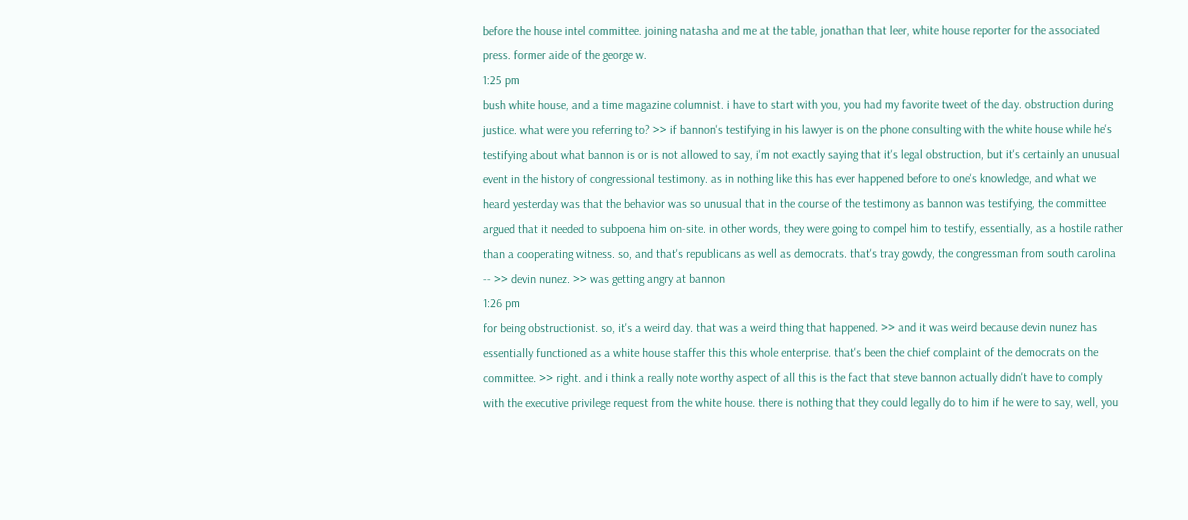before the house intel committee. joining natasha and me at the table, jonathan that leer, white house reporter for the associated press. former aide of the george w.
1:25 pm
bush white house, and a time magazine columnist. i have to start with you, you had my favorite tweet of the day. obstruction during justice. what were you referring to? >> if bannon's testifying in his lawyer is on the phone consulting with the white house while he's testifying about what bannon is or is not allowed to say, i'm not exactly saying that it's legal obstruction, but it's certainly an unusual event in the history of congressional testimony. as in nothing like this has ever happened before to one's knowledge, and what we heard yesterday was that the behavior was so unusual that in the course of the testimony as bannon was testifying, the committee argued that it needed to subpoena him on-site. in other words, they were going to compel him to testify, essentially, as a hostile rather than a cooperating witness. so, and that's republicans as well as democrats. that's tray gowdy, the congressman from south carolina -- >> devin nunez. >> was getting angry at bannon
1:26 pm
for being obstructionist. so, it's a weird day. that was a weird thing that happened. >> and it was weird because devin nunez has essentially functioned as a white house staffer this this whole enterprise. that's been the chief complaint of the democrats on the committee. >> right. and i think a really note worthy aspect of all this is the fact that steve bannon actually didn't have to comply with the executive privilege request from the white house. there is nothing that they could legally do to him if he were to say, well, you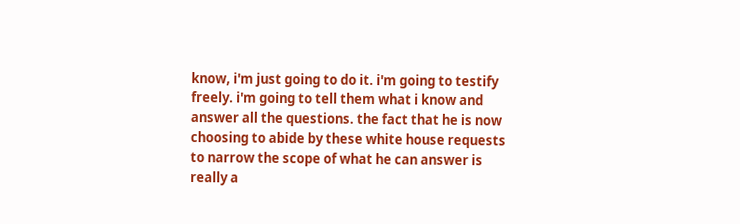know, i'm just going to do it. i'm going to testify freely. i'm going to tell them what i know and answer all the questions. the fact that he is now choosing to abide by these white house requests to narrow the scope of what he can answer is really a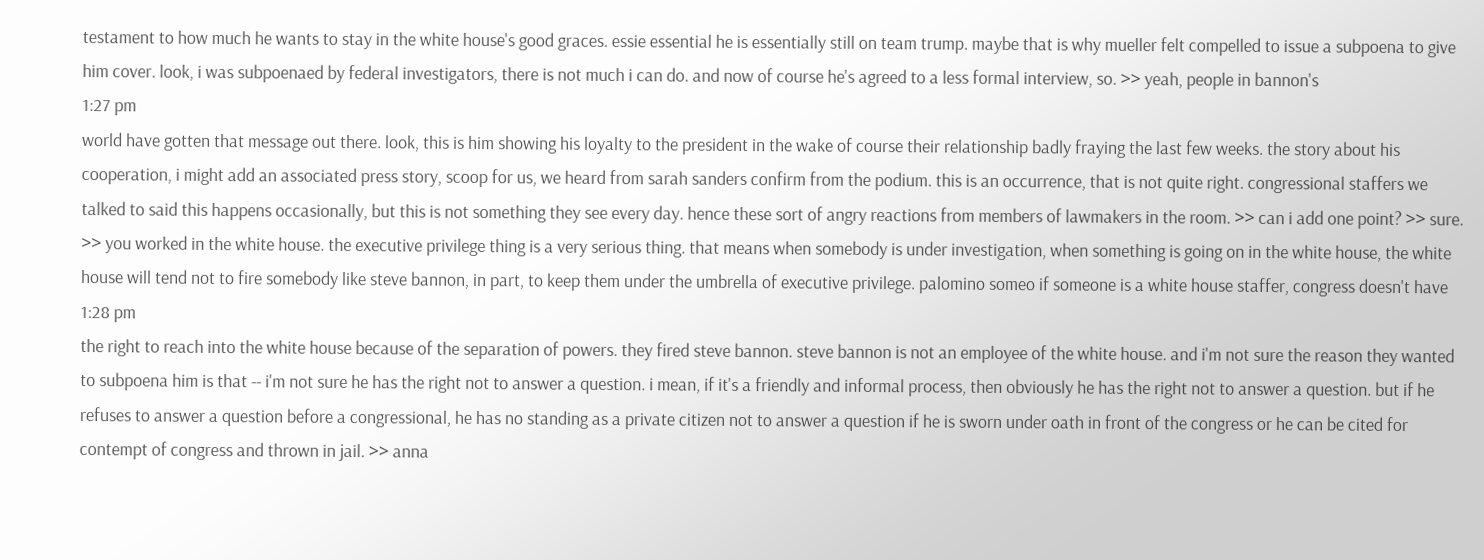testament to how much he wants to stay in the white house's good graces. essie essential he is essentially still on team trump. maybe that is why mueller felt compelled to issue a subpoena to give him cover. look, i was subpoenaed by federal investigators, there is not much i can do. and now of course he's agreed to a less formal interview, so. >> yeah, people in bannon's
1:27 pm
world have gotten that message out there. look, this is him showing his loyalty to the president in the wake of course their relationship badly fraying the last few weeks. the story about his cooperation, i might add an associated press story, scoop for us, we heard from sarah sanders confirm from the podium. this is an occurrence, that is not quite right. congressional staffers we talked to said this happens occasionally, but this is not something they see every day. hence these sort of angry reactions from members of lawmakers in the room. >> can i add one point? >> sure. >> you worked in the white house. the executive privilege thing is a very serious thing. that means when somebody is under investigation, when something is going on in the white house, the white house will tend not to fire somebody like steve bannon, in part, to keep them under the umbrella of executive privilege. palomino someo if someone is a white house staffer, congress doesn't have
1:28 pm
the right to reach into the white house because of the separation of powers. they fired steve bannon. steve bannon is not an employee of the white house. and i'm not sure the reason they wanted to subpoena him is that -- i'm not sure he has the right not to answer a question. i mean, if it's a friendly and informal process, then obviously he has the right not to answer a question. but if he refuses to answer a question before a congressional, he has no standing as a private citizen not to answer a question if he is sworn under oath in front of the congress or he can be cited for contempt of congress and thrown in jail. >> anna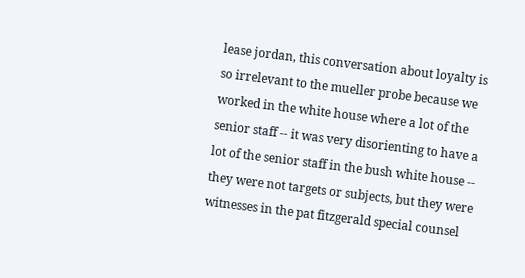lease jordan, this conversation about loyalty is so irrelevant to the mueller probe because we worked in the white house where a lot of the senior staff -- it was very disorienting to have a lot of the senior staff in the bush white house -- they were not targets or subjects, but they were witnesses in the pat fitzgerald special counsel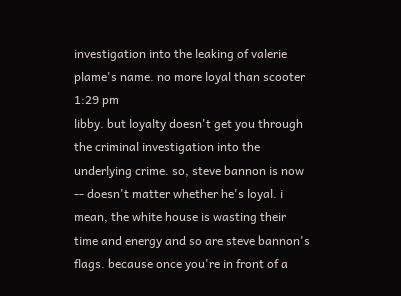investigation into the leaking of valerie plame's name. no more loyal than scooter
1:29 pm
libby. but loyalty doesn't get you through the criminal investigation into the underlying crime. so, steve bannon is now -- doesn't matter whether he's loyal. i mean, the white house is wasting their time and energy and so are steve bannon's flags. because once you're in front of a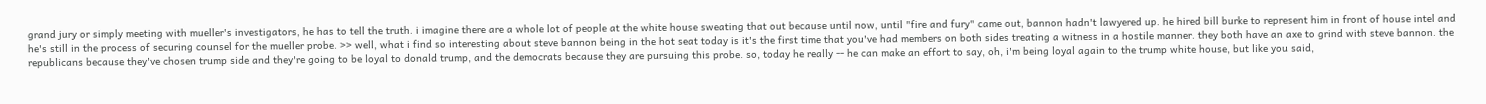grand jury or simply meeting with mueller's investigators, he has to tell the truth. i imagine there are a whole lot of people at the white house sweating that out because until now, until "fire and fury" came out, bannon hadn't lawyered up. he hired bill burke to represent him in front of house intel and he's still in the process of securing counsel for the mueller probe. >> well, what i find so interesting about steve bannon being in the hot seat today is it's the first time that you've had members on both sides treating a witness in a hostile manner. they both have an axe to grind with steve bannon. the republicans because they've chosen trump side and they're going to be loyal to donald trump, and the democrats because they are pursuing this probe. so, today he really -- he can make an effort to say, oh, i'm being loyal again to the trump white house, but like you said,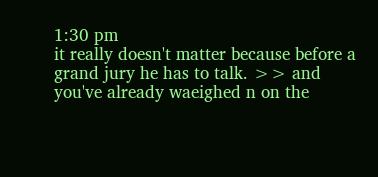1:30 pm
it really doesn't matter because before a grand jury he has to talk. >> and you've already waeighed n on the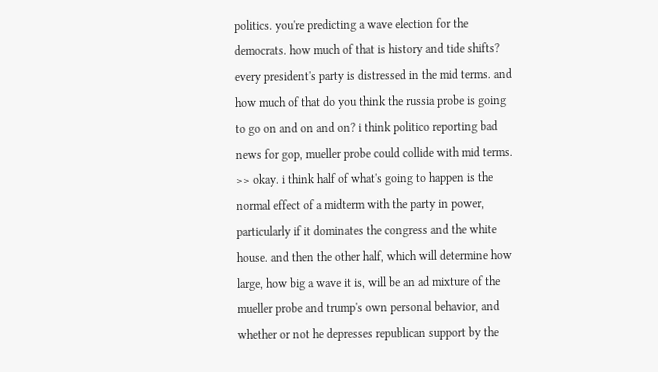politics. you're predicting a wave election for the democrats. how much of that is history and tide shifts? every president's party is distressed in the mid terms. and how much of that do you think the russia probe is going to go on and on and on? i think politico reporting bad news for gop, mueller probe could collide with mid terms. >> okay. i think half of what's going to happen is the normal effect of a midterm with the party in power, particularly if it dominates the congress and the white house. and then the other half, which will determine how large, how big a wave it is, will be an ad mixture of the mueller probe and trump's own personal behavior, and whether or not he depresses republican support by the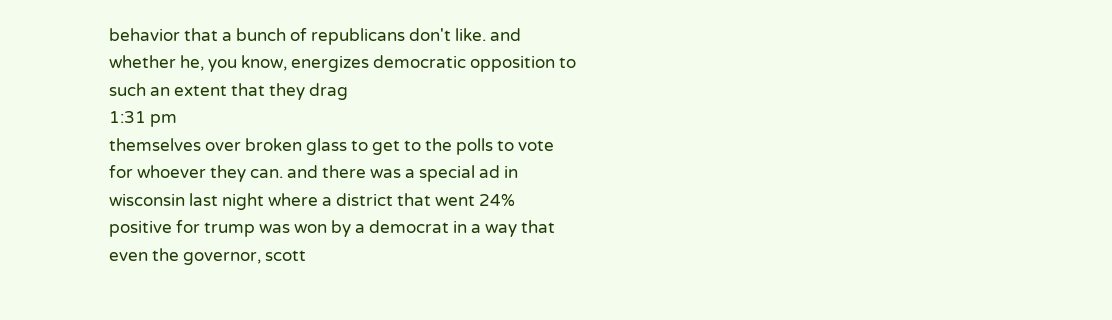behavior that a bunch of republicans don't like. and whether he, you know, energizes democratic opposition to such an extent that they drag
1:31 pm
themselves over broken glass to get to the polls to vote for whoever they can. and there was a special ad in wisconsin last night where a district that went 24% positive for trump was won by a democrat in a way that even the governor, scott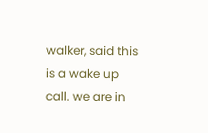walker, said this is a wake up call. we are in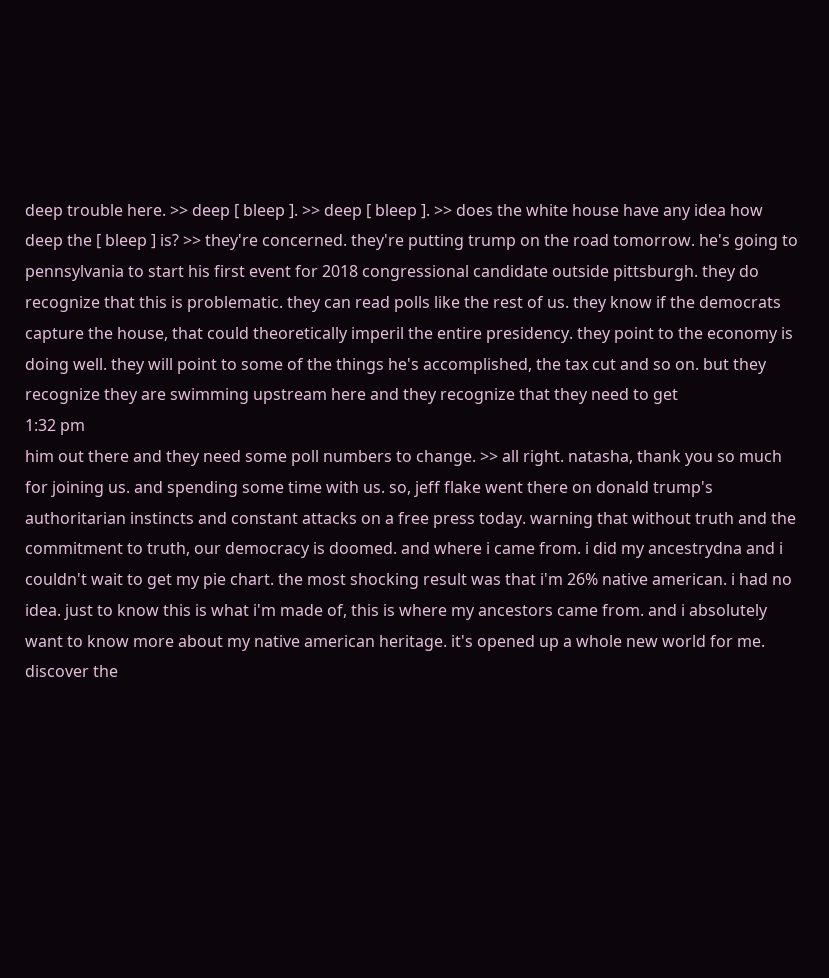deep trouble here. >> deep [ bleep ]. >> deep [ bleep ]. >> does the white house have any idea how deep the [ bleep ] is? >> they're concerned. they're putting trump on the road tomorrow. he's going to pennsylvania to start his first event for 2018 congressional candidate outside pittsburgh. they do recognize that this is problematic. they can read polls like the rest of us. they know if the democrats capture the house, that could theoretically imperil the entire presidency. they point to the economy is doing well. they will point to some of the things he's accomplished, the tax cut and so on. but they recognize they are swimming upstream here and they recognize that they need to get
1:32 pm
him out there and they need some poll numbers to change. >> all right. natasha, thank you so much for joining us. and spending some time with us. so, jeff flake went there on donald trump's authoritarian instincts and constant attacks on a free press today. warning that without truth and the commitment to truth, our democracy is doomed. and where i came from. i did my ancestrydna and i couldn't wait to get my pie chart. the most shocking result was that i'm 26% native american. i had no idea. just to know this is what i'm made of, this is where my ancestors came from. and i absolutely want to know more about my native american heritage. it's opened up a whole new world for me. discover the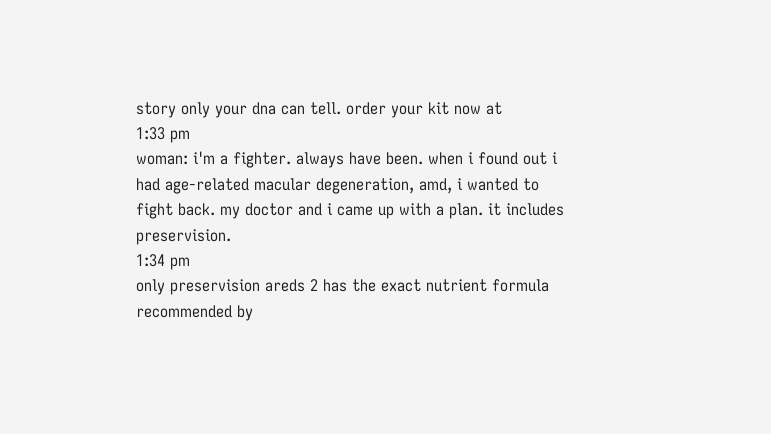story only your dna can tell. order your kit now at
1:33 pm
woman: i'm a fighter. always have been. when i found out i had age-related macular degeneration, amd, i wanted to fight back. my doctor and i came up with a plan. it includes preservision.
1:34 pm
only preservision areds 2 has the exact nutrient formula recommended by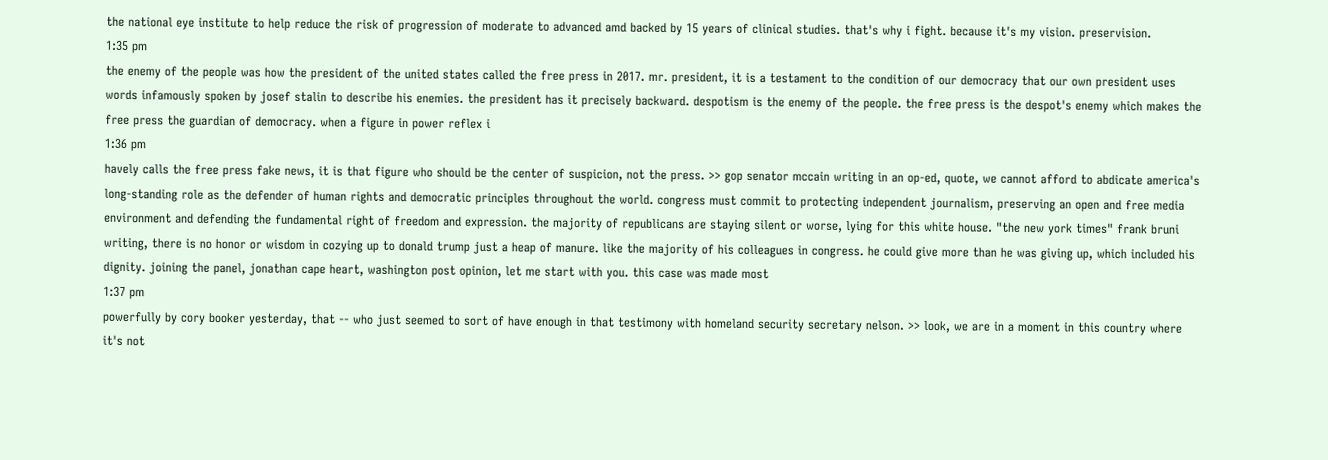the national eye institute to help reduce the risk of progression of moderate to advanced amd backed by 15 years of clinical studies. that's why i fight. because it's my vision. preservision.
1:35 pm
the enemy of the people was how the president of the united states called the free press in 2017. mr. president, it is a testament to the condition of our democracy that our own president uses words infamously spoken by josef stalin to describe his enemies. the president has it precisely backward. despotism is the enemy of the people. the free press is the despot's enemy which makes the free press the guardian of democracy. when a figure in power reflex i
1:36 pm
havely calls the free press fake news, it is that figure who should be the center of suspicion, not the press. >> gop senator mccain writing in an op-ed, quote, we cannot afford to abdicate america's long-standing role as the defender of human rights and democratic principles throughout the world. congress must commit to protecting independent journalism, preserving an open and free media environment and defending the fundamental right of freedom and expression. the majority of republicans are staying silent or worse, lying for this white house. "the new york times" frank bruni writing, there is no honor or wisdom in cozying up to donald trump just a heap of manure. like the majority of his colleagues in congress. he could give more than he was giving up, which included his dignity. joining the panel, jonathan cape heart, washington post opinion, let me start with you. this case was made most
1:37 pm
powerfully by cory booker yesterday, that -- who just seemed to sort of have enough in that testimony with homeland security secretary nelson. >> look, we are in a moment in this country where it's not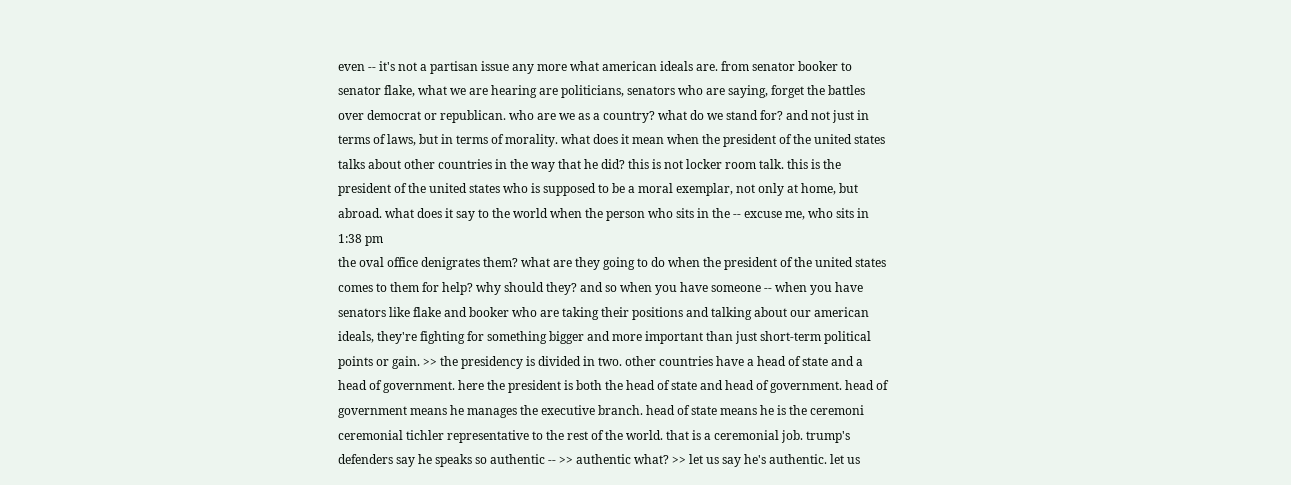even -- it's not a partisan issue any more what american ideals are. from senator booker to senator flake, what we are hearing are politicians, senators who are saying, forget the battles over democrat or republican. who are we as a country? what do we stand for? and not just in terms of laws, but in terms of morality. what does it mean when the president of the united states talks about other countries in the way that he did? this is not locker room talk. this is the president of the united states who is supposed to be a moral exemplar, not only at home, but abroad. what does it say to the world when the person who sits in the -- excuse me, who sits in
1:38 pm
the oval office denigrates them? what are they going to do when the president of the united states comes to them for help? why should they? and so when you have someone -- when you have senators like flake and booker who are taking their positions and talking about our american ideals, they're fighting for something bigger and more important than just short-term political points or gain. >> the presidency is divided in two. other countries have a head of state and a head of government. here the president is both the head of state and head of government. head of government means he manages the executive branch. head of state means he is the ceremoni ceremonial tichler representative to the rest of the world. that is a ceremonial job. trump's defenders say he speaks so authentic -- >> authentic what? >> let us say he's authentic. let us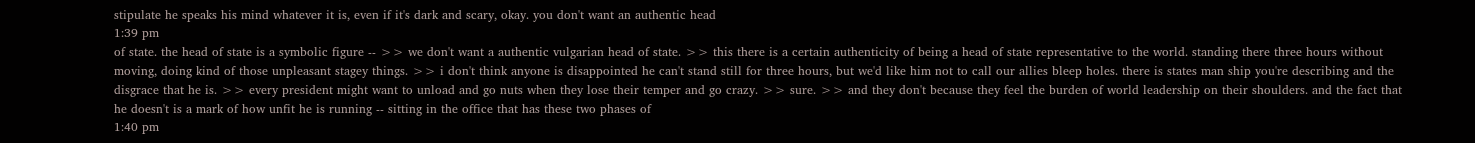stipulate he speaks his mind whatever it is, even if it's dark and scary, okay. you don't want an authentic head
1:39 pm
of state. the head of state is a symbolic figure -- >> we don't want a authentic vulgarian head of state. >> this there is a certain authenticity of being a head of state representative to the world. standing there three hours without moving, doing kind of those unpleasant stagey things. >> i don't think anyone is disappointed he can't stand still for three hours, but we'd like him not to call our allies bleep holes. there is states man ship you're describing and the disgrace that he is. >> every president might want to unload and go nuts when they lose their temper and go crazy. >> sure. >> and they don't because they feel the burden of world leadership on their shoulders. and the fact that he doesn't is a mark of how unfit he is running -- sitting in the office that has these two phases of
1:40 pm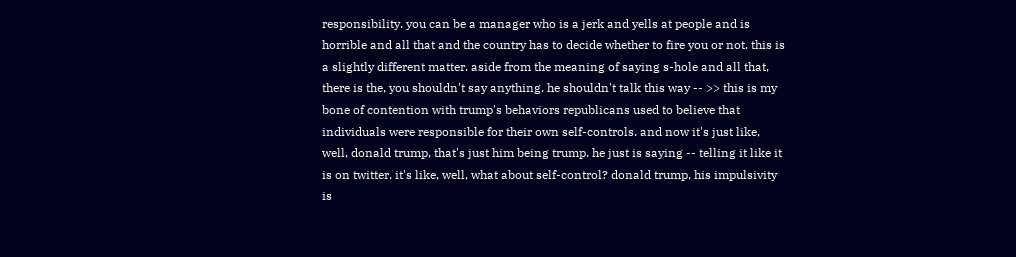responsibility. you can be a manager who is a jerk and yells at people and is horrible and all that and the country has to decide whether to fire you or not. this is a slightly different matter. aside from the meaning of saying s-hole and all that, there is the, you shouldn't say anything. he shouldn't talk this way -- >> this is my bone of contention with trump's behaviors republicans used to believe that individuals were responsible for their own self-controls. and now it's just like, well, donald trump, that's just him being trump. he just is saying -- telling it like it is on twitter. it's like, well, what about self-control? donald trump, his impulsivity is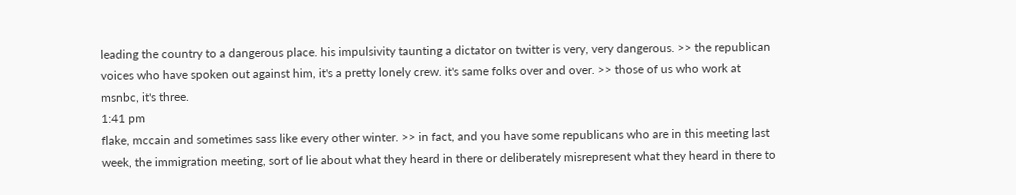leading the country to a dangerous place. his impulsivity taunting a dictator on twitter is very, very dangerous. >> the republican voices who have spoken out against him, it's a pretty lonely crew. it's same folks over and over. >> those of us who work at msnbc, it's three.
1:41 pm
flake, mccain and sometimes sass like every other winter. >> in fact, and you have some republicans who are in this meeting last week, the immigration meeting, sort of lie about what they heard in there or deliberately misrepresent what they heard in there to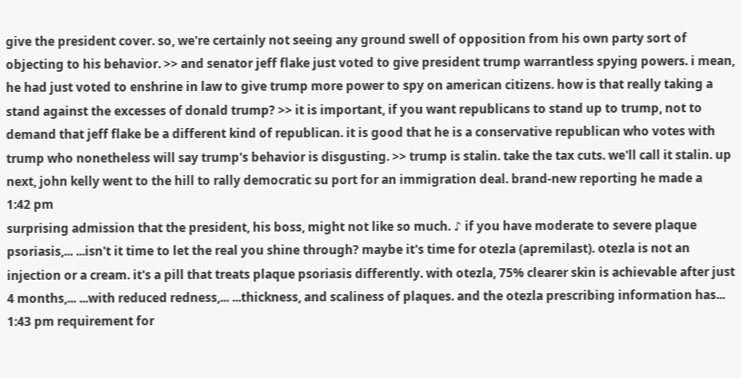give the president cover. so, we're certainly not seeing any ground swell of opposition from his own party sort of objecting to his behavior. >> and senator jeff flake just voted to give president trump warrantless spying powers. i mean, he had just voted to enshrine in law to give trump more power to spy on american citizens. how is that really taking a stand against the excesses of donald trump? >> it is important, if you want republicans to stand up to trump, not to demand that jeff flake be a different kind of republican. it is good that he is a conservative republican who votes with trump who nonetheless will say trump's behavior is disgusting. >> trump is stalin. take the tax cuts. we'll call it stalin. up next, john kelly went to the hill to rally democratic su port for an immigration deal. brand-new reporting he made a
1:42 pm
surprising admission that the president, his boss, might not like so much. ♪ if you have moderate to severe plaque psoriasis,... ...isn't it time to let the real you shine through? maybe it's time for otezla (apremilast). otezla is not an injection or a cream. it's a pill that treats plaque psoriasis differently. with otezla, 75% clearer skin is achievable after just 4 months,... ...with reduced redness,... ...thickness, and scaliness of plaques. and the otezla prescribing information has...
1:43 pm requirement for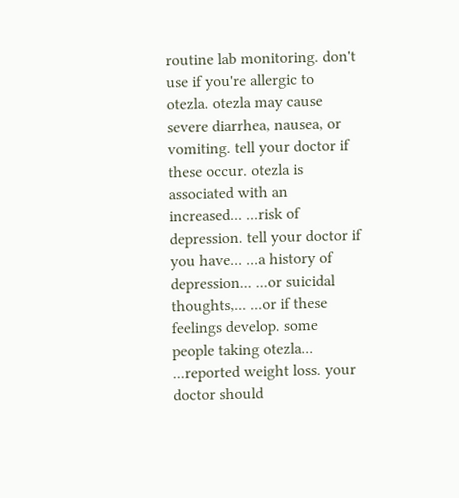routine lab monitoring. don't use if you're allergic to otezla. otezla may cause severe diarrhea, nausea, or vomiting. tell your doctor if these occur. otezla is associated with an increased... ...risk of depression. tell your doctor if you have... ...a history of depression... ...or suicidal thoughts,... ...or if these feelings develop. some people taking otezla... ...reported weight loss. your doctor should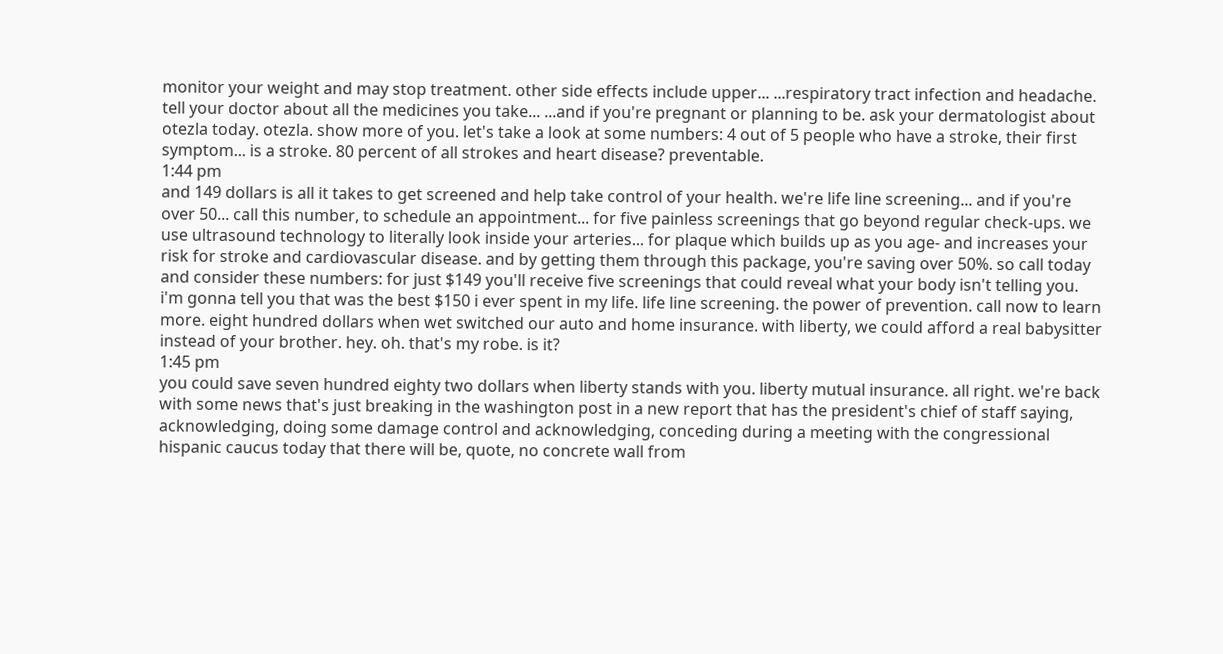monitor your weight and may stop treatment. other side effects include upper... ...respiratory tract infection and headache. tell your doctor about all the medicines you take... ...and if you're pregnant or planning to be. ask your dermatologist about otezla today. otezla. show more of you. let's take a look at some numbers: 4 out of 5 people who have a stroke, their first symptom... is a stroke. 80 percent of all strokes and heart disease? preventable.
1:44 pm
and 149 dollars is all it takes to get screened and help take control of your health. we're life line screening... and if you're over 50... call this number, to schedule an appointment... for five painless screenings that go beyond regular check-ups. we use ultrasound technology to literally look inside your arteries... for plaque which builds up as you age- and increases your risk for stroke and cardiovascular disease. and by getting them through this package, you're saving over 50%. so call today and consider these numbers: for just $149 you'll receive five screenings that could reveal what your body isn't telling you. i'm gonna tell you that was the best $150 i ever spent in my life. life line screening. the power of prevention. call now to learn more. eight hundred dollars when wet switched our auto and home insurance. with liberty, we could afford a real babysitter instead of your brother. hey. oh. that's my robe. is it?
1:45 pm
you could save seven hundred eighty two dollars when liberty stands with you. liberty mutual insurance. all right. we're back with some news that's just breaking in the washington post in a new report that has the president's chief of staff saying, acknowledging, doing some damage control and acknowledging, conceding during a meeting with the congressional hispanic caucus today that there will be, quote, no concrete wall from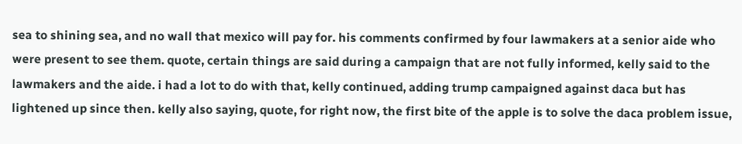sea to shining sea, and no wall that mexico will pay for. his comments confirmed by four lawmakers at a senior aide who were present to see them. quote, certain things are said during a campaign that are not fully informed, kelly said to the lawmakers and the aide. i had a lot to do with that, kelly continued, adding trump campaigned against daca but has lightened up since then. kelly also saying, quote, for right now, the first bite of the apple is to solve the daca problem issue,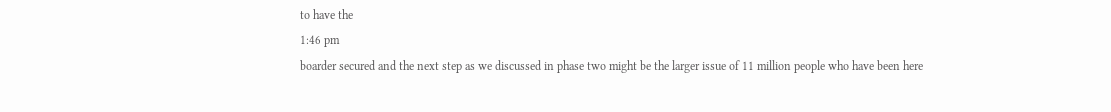to have the
1:46 pm
boarder secured and the next step as we discussed in phase two might be the larger issue of 11 million people who have been here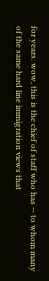for years. wow, this is the chief of staff who has -- to whom many of the same hard line immigration views that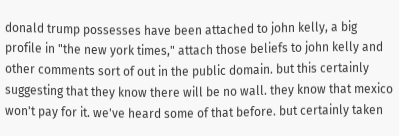donald trump possesses have been attached to john kelly, a big profile in "the new york times," attach those beliefs to john kelly and other comments sort of out in the public domain. but this certainly suggesting that they know there will be no wall. they know that mexico won't pay for it. we've heard some of that before. but certainly taken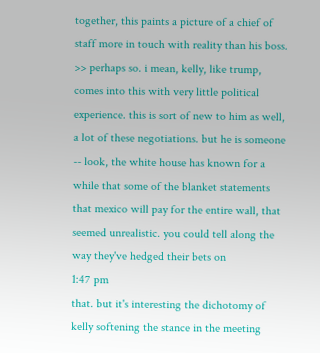together, this paints a picture of a chief of staff more in touch with reality than his boss. >> perhaps so. i mean, kelly, like trump, comes into this with very little political experience. this is sort of new to him as well, a lot of these negotiations. but he is someone -- look, the white house has known for a while that some of the blanket statements that mexico will pay for the entire wall, that seemed unrealistic. you could tell along the way they've hedged their bets on
1:47 pm
that. but it's interesting the dichotomy of kelly softening the stance in the meeting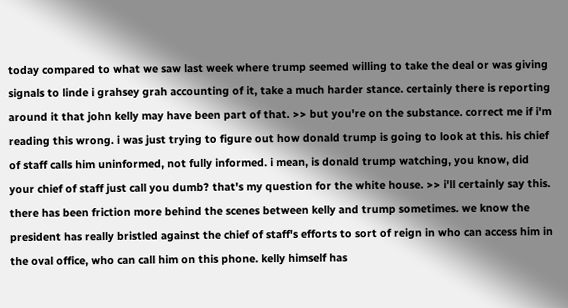today compared to what we saw last week where trump seemed willing to take the deal or was giving signals to linde i grahsey grah accounting of it, take a much harder stance. certainly there is reporting around it that john kelly may have been part of that. >> but you're on the substance. correct me if i'm reading this wrong. i was just trying to figure out how donald trump is going to look at this. his chief of staff calls him uninformed, not fully informed. i mean, is donald trump watching, you know, did your chief of staff just call you dumb? that's my question for the white house. >> i'll certainly say this. there has been friction more behind the scenes between kelly and trump sometimes. we know the president has really bristled against the chief of staff's efforts to sort of reign in who can access him in the oval office, who can call him on this phone. kelly himself has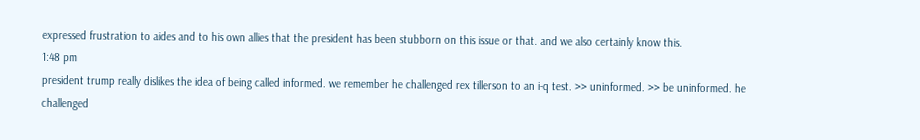expressed frustration to aides and to his own allies that the president has been stubborn on this issue or that. and we also certainly know this.
1:48 pm
president trump really dislikes the idea of being called informed. we remember he challenged rex tillerson to an i-q test. >> uninformed. >> be uninformed. he challenged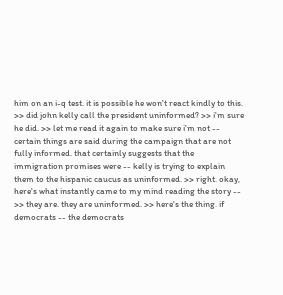him on an i-q test. it is possible he won't react kindly to this. >> did john kelly call the president uninformed? >> i'm sure he did. >> let me read it again to make sure i'm not -- certain things are said during the campaign that are not fully informed. that certainly suggests that the immigration promises were -- kelly is trying to explain them to the hispanic caucus as uninformed. >> right. okay, here's what instantly came to my mind reading the story -- >> they are. they are uninformed. >> here's the thing. if democrats -- the democrats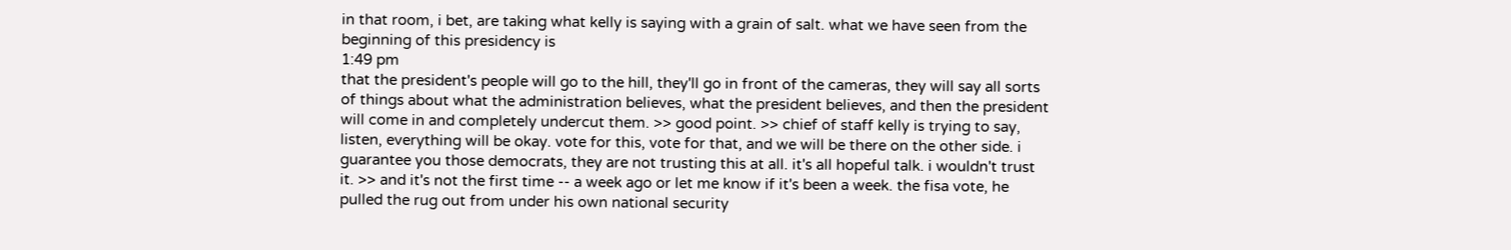in that room, i bet, are taking what kelly is saying with a grain of salt. what we have seen from the beginning of this presidency is
1:49 pm
that the president's people will go to the hill, they'll go in front of the cameras, they will say all sorts of things about what the administration believes, what the president believes, and then the president will come in and completely undercut them. >> good point. >> chief of staff kelly is trying to say, listen, everything will be okay. vote for this, vote for that, and we will be there on the other side. i guarantee you those democrats, they are not trusting this at all. it's all hopeful talk. i wouldn't trust it. >> and it's not the first time -- a week ago or let me know if it's been a week. the fisa vote, he pulled the rug out from under his own national security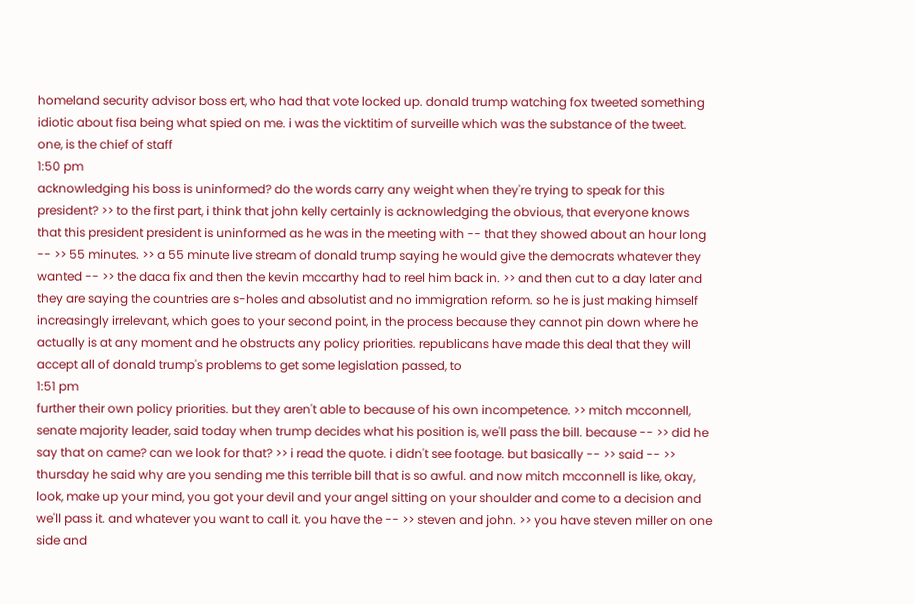homeland security advisor boss ert, who had that vote locked up. donald trump watching fox tweeted something idiotic about fisa being what spied on me. i was the vicktitim of surveille which was the substance of the tweet. one, is the chief of staff
1:50 pm
acknowledging his boss is uninformed? do the words carry any weight when they're trying to speak for this president? >> to the first part, i think that john kelly certainly is acknowledging the obvious, that everyone knows that this president president is uninformed as he was in the meeting with -- that they showed about an hour long -- >> 55 minutes. >> a 55 minute live stream of donald trump saying he would give the democrats whatever they wanted -- >> the daca fix and then the kevin mccarthy had to reel him back in. >> and then cut to a day later and they are saying the countries are s-holes and absolutist and no immigration reform. so he is just making himself increasingly irrelevant, which goes to your second point, in the process because they cannot pin down where he actually is at any moment and he obstructs any policy priorities. republicans have made this deal that they will accept all of donald trump's problems to get some legislation passed, to
1:51 pm
further their own policy priorities. but they aren't able to because of his own incompetence. >> mitch mcconnell, senate majority leader, said today when trump decides what his position is, we'll pass the bill. because -- >> did he say that on came? can we look for that? >> i read the quote. i didn't see footage. but basically -- >> said -- >> thursday he said why are you sending me this terrible bill that is so awful. and now mitch mcconnell is like, okay, look, make up your mind, you got your devil and your angel sitting on your shoulder and come to a decision and we'll pass it. and whatever you want to call it. you have the -- >> steven and john. >> you have steven miller on one side and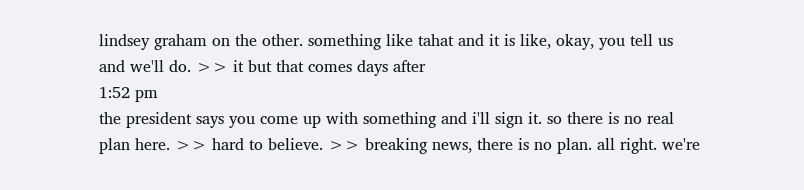lindsey graham on the other. something like tahat and it is like, okay, you tell us and we'll do. >> it but that comes days after
1:52 pm
the president says you come up with something and i'll sign it. so there is no real plan here. >> hard to believe. >> breaking news, there is no plan. all right. we're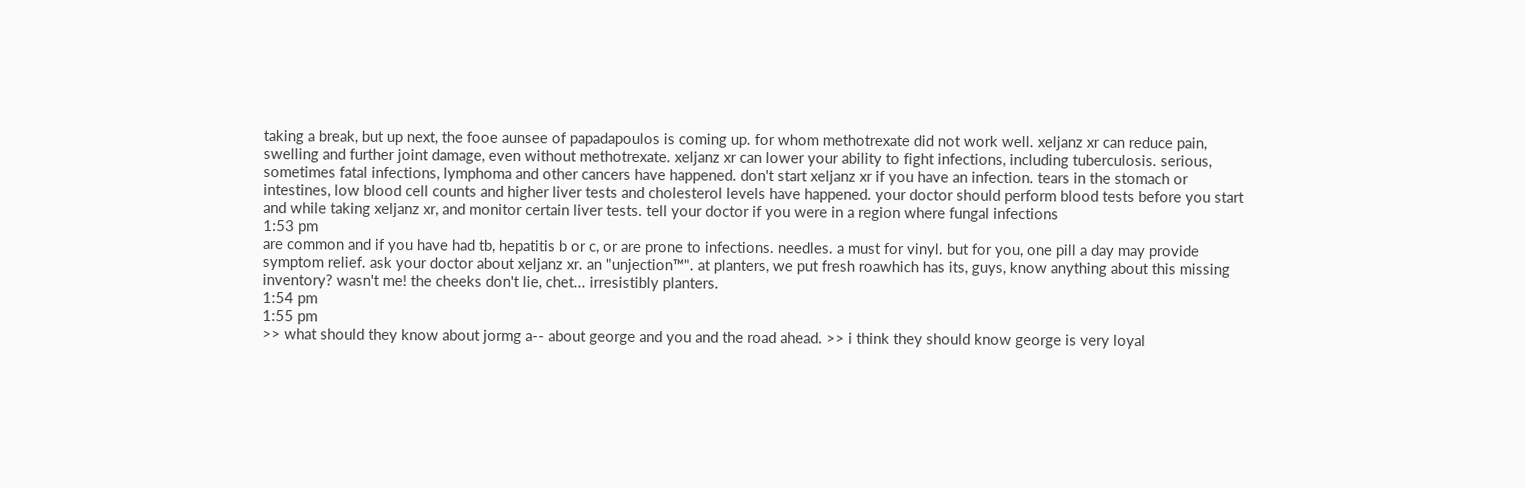taking a break, but up next, the fooe aunsee of papadapoulos is coming up. for whom methotrexate did not work well. xeljanz xr can reduce pain, swelling and further joint damage, even without methotrexate. xeljanz xr can lower your ability to fight infections, including tuberculosis. serious, sometimes fatal infections, lymphoma and other cancers have happened. don't start xeljanz xr if you have an infection. tears in the stomach or intestines, low blood cell counts and higher liver tests and cholesterol levels have happened. your doctor should perform blood tests before you start and while taking xeljanz xr, and monitor certain liver tests. tell your doctor if you were in a region where fungal infections
1:53 pm
are common and if you have had tb, hepatitis b or c, or are prone to infections. needles. a must for vinyl. but for you, one pill a day may provide symptom relief. ask your doctor about xeljanz xr. an "unjection™". at planters, we put fresh roawhich has its, guys, know anything about this missing inventory? wasn't me! the cheeks don't lie, chet... irresistibly planters.
1:54 pm
1:55 pm
>> what should they know about jormg a-- about george and you and the road ahead. >> i think they should know george is very loyal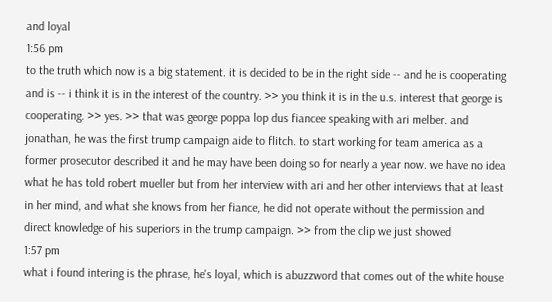and loyal
1:56 pm
to the truth which now is a big statement. it is decided to be in the right side -- and he is cooperating and is -- i think it is in the interest of the country. >> you think it is in the u.s. interest that george is cooperating. >> yes. >> that was george poppa lop dus fiancee speaking with ari melber. and jonathan, he was the first trump campaign aide to flitch. to start working for team america as a former prosecutor described it and he may have been doing so for nearly a year now. we have no idea what he has told robert mueller but from her interview with ari and her other interviews that at least in her mind, and what she knows from her fiance, he did not operate without the permission and direct knowledge of his superiors in the trump campaign. >> from the clip we just showed
1:57 pm
what i found intering is the phrase, he's loyal, which is abuzzword that comes out of the white house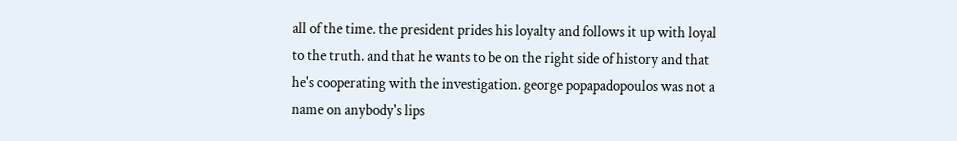all of the time. the president prides his loyalty and follows it up with loyal to the truth. and that he wants to be on the right side of history and that he's cooperating with the investigation. george popapadopoulos was not a name on anybody's lips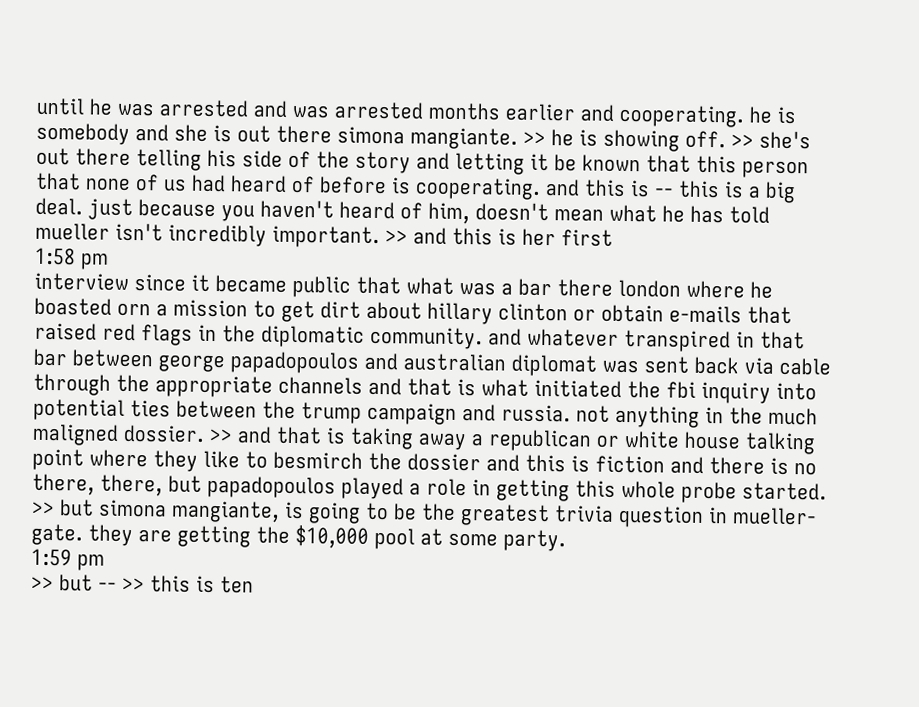until he was arrested and was arrested months earlier and cooperating. he is somebody and she is out there simona mangiante. >> he is showing off. >> she's out there telling his side of the story and letting it be known that this person that none of us had heard of before is cooperating. and this is -- this is a big deal. just because you haven't heard of him, doesn't mean what he has told mueller isn't incredibly important. >> and this is her first
1:58 pm
interview since it became public that what was a bar there london where he boasted orn a mission to get dirt about hillary clinton or obtain e-mails that raised red flags in the diplomatic community. and whatever transpired in that bar between george papadopoulos and australian diplomat was sent back via cable through the appropriate channels and that is what initiated the fbi inquiry into potential ties between the trump campaign and russia. not anything in the much maligned dossier. >> and that is taking away a republican or white house talking point where they like to besmirch the dossier and this is fiction and there is no there, there, but papadopoulos played a role in getting this whole probe started. >> but simona mangiante, is going to be the greatest trivia question in mueller-gate. they are getting the $10,000 pool at some party.
1:59 pm
>> but -- >> this is ten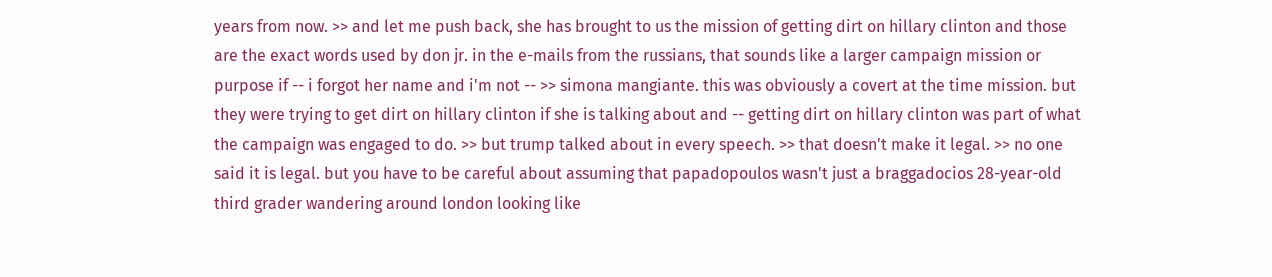years from now. >> and let me push back, she has brought to us the mission of getting dirt on hillary clinton and those are the exact words used by don jr. in the e-mails from the russians, that sounds like a larger campaign mission or purpose if -- i forgot her name and i'm not -- >> simona mangiante. this was obviously a covert at the time mission. but they were trying to get dirt on hillary clinton if she is talking about and -- getting dirt on hillary clinton was part of what the campaign was engaged to do. >> but trump talked about in every speech. >> that doesn't make it legal. >> no one said it is legal. but you have to be careful about assuming that papadopoulos wasn't just a braggadocios 28-year-old third grader wandering around london looking like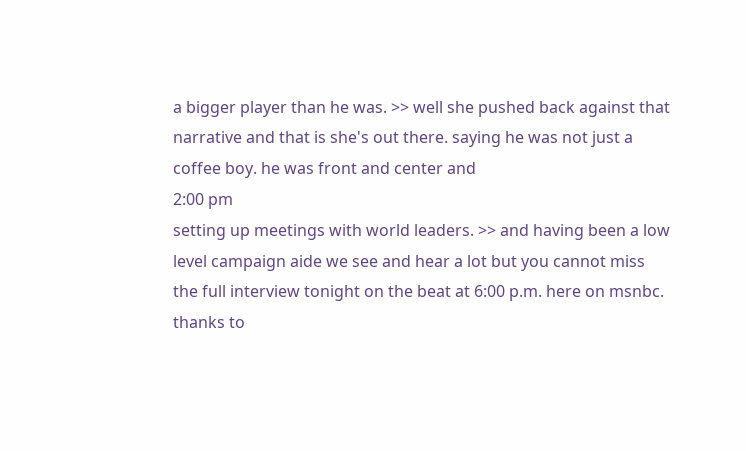a bigger player than he was. >> well she pushed back against that narrative and that is she's out there. saying he was not just a coffee boy. he was front and center and
2:00 pm
setting up meetings with world leaders. >> and having been a low level campaign aide we see and hear a lot but you cannot miss the full interview tonight on the beat at 6:00 p.m. here on msnbc. thanks to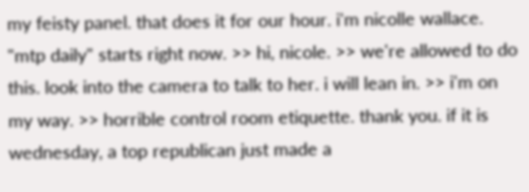my feisty panel. that does it for our hour. i'm nicolle wallace. "mtp daily" starts right now. >> hi, nicole. >> we're allowed to do this. look into the camera to talk to her. i will lean in. >> i'm on my way. >> horrible control room etiquette. thank you. if it is wednesday, a top republican just made a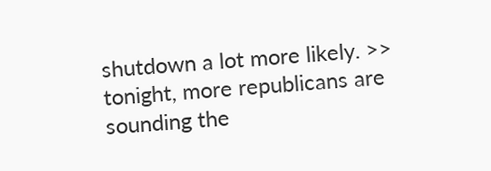shutdown a lot more likely. >> tonight, more republicans are sounding the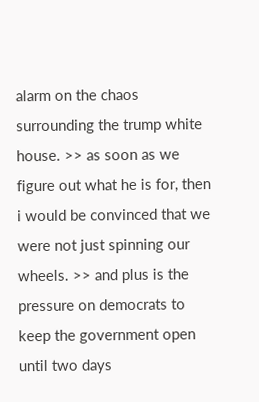alarm on the chaos surrounding the trump white house. >> as soon as we figure out what he is for, then i would be convinced that we were not just spinning our wheels. >> and plus is the pressure on democrats to keep the government open until two days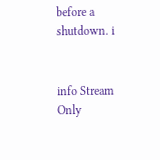before a shutdown. i


info Stream Only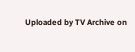Uploaded by TV Archive on